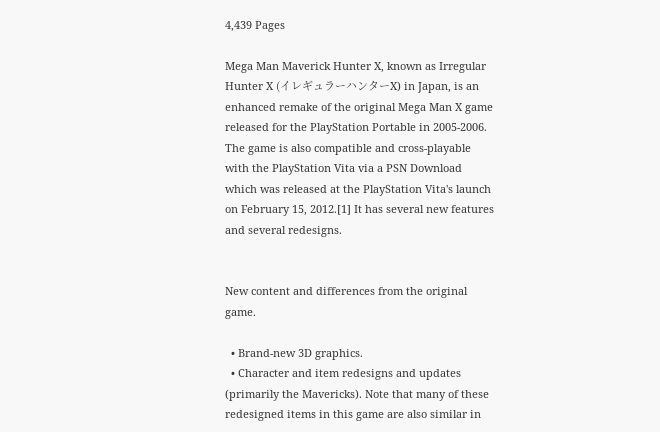4,439 Pages

Mega Man Maverick Hunter X, known as Irregular Hunter X (イレギュラーハンターX) in Japan, is an enhanced remake of the original Mega Man X game released for the PlayStation Portable in 2005-2006. The game is also compatible and cross-playable with the PlayStation Vita via a PSN Download which was released at the PlayStation Vita's launch on February 15, 2012.[1] It has several new features and several redesigns.


New content and differences from the original game.

  • Brand-new 3D graphics.
  • Character and item redesigns and updates (primarily the Mavericks). Note that many of these redesigned items in this game are also similar in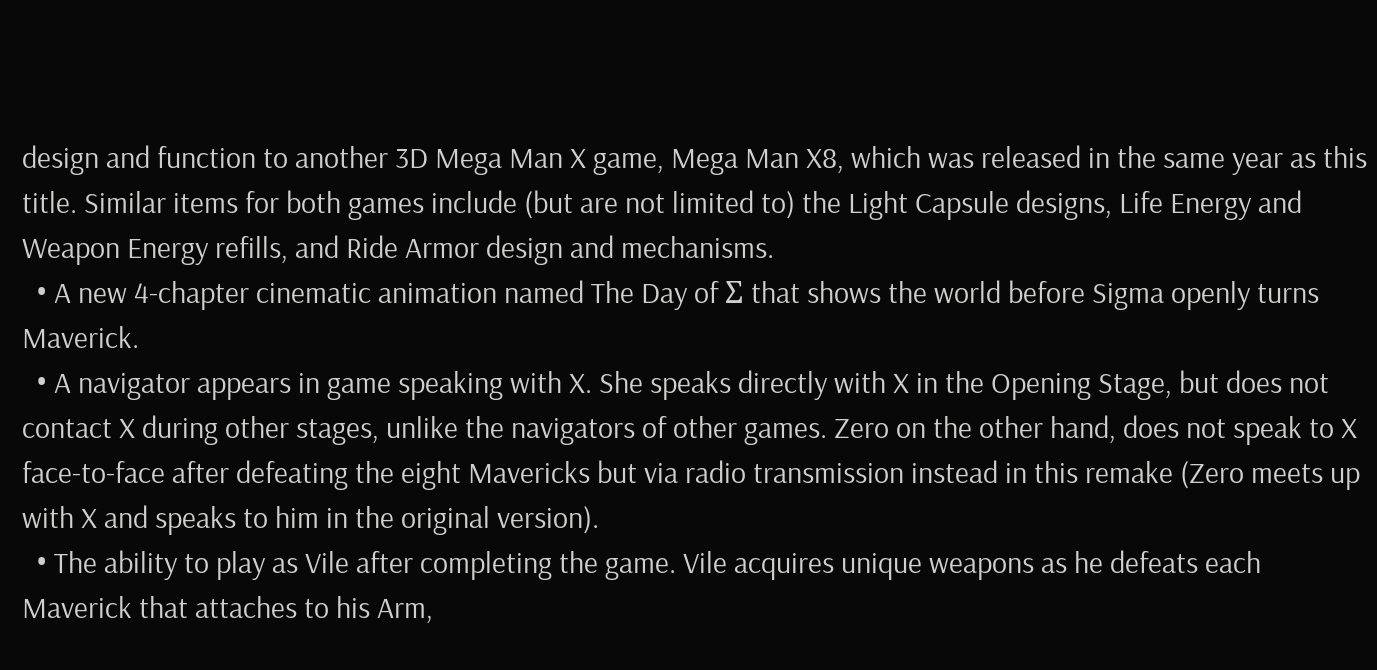design and function to another 3D Mega Man X game, Mega Man X8, which was released in the same year as this title. Similar items for both games include (but are not limited to) the Light Capsule designs, Life Energy and Weapon Energy refills, and Ride Armor design and mechanisms.
  • A new 4-chapter cinematic animation named The Day of Σ that shows the world before Sigma openly turns Maverick.
  • A navigator appears in game speaking with X. She speaks directly with X in the Opening Stage, but does not contact X during other stages, unlike the navigators of other games. Zero on the other hand, does not speak to X face-to-face after defeating the eight Mavericks but via radio transmission instead in this remake (Zero meets up with X and speaks to him in the original version).
  • The ability to play as Vile after completing the game. Vile acquires unique weapons as he defeats each Maverick that attaches to his Arm,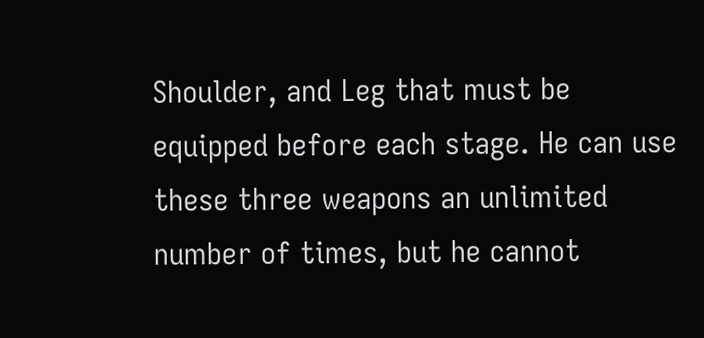Shoulder, and Leg that must be equipped before each stage. He can use these three weapons an unlimited number of times, but he cannot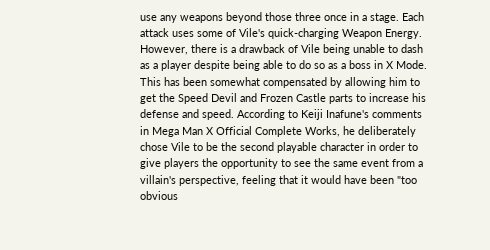use any weapons beyond those three once in a stage. Each attack uses some of Vile's quick-charging Weapon Energy. However, there is a drawback of Vile being unable to dash as a player despite being able to do so as a boss in X Mode. This has been somewhat compensated by allowing him to get the Speed Devil and Frozen Castle parts to increase his defense and speed. According to Keiji Inafune's comments in Mega Man X Official Complete Works, he deliberately chose Vile to be the second playable character in order to give players the opportunity to see the same event from a villain's perspective, feeling that it would have been "too obvious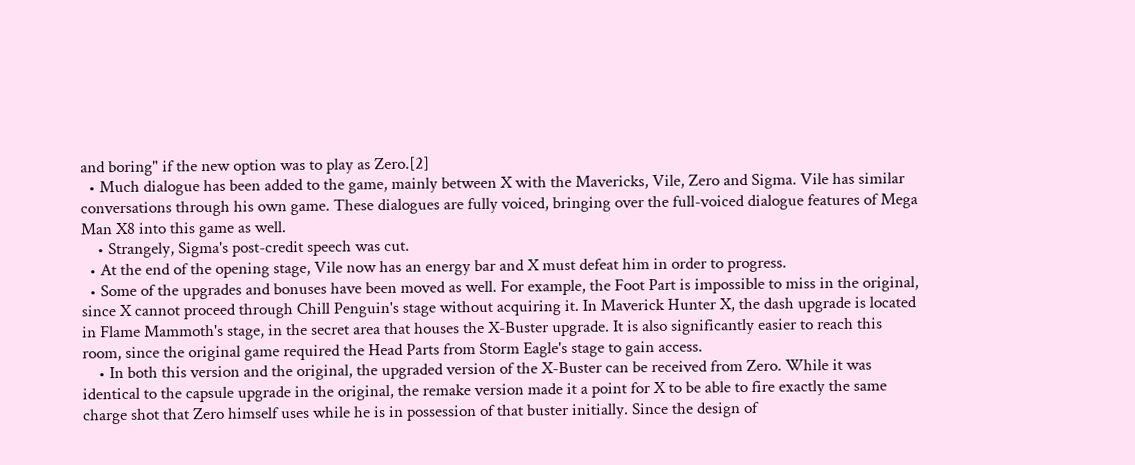and boring" if the new option was to play as Zero.[2]
  • Much dialogue has been added to the game, mainly between X with the Mavericks, Vile, Zero and Sigma. Vile has similar conversations through his own game. These dialogues are fully voiced, bringing over the full-voiced dialogue features of Mega Man X8 into this game as well.
    • Strangely, Sigma's post-credit speech was cut.
  • At the end of the opening stage, Vile now has an energy bar and X must defeat him in order to progress.
  • Some of the upgrades and bonuses have been moved as well. For example, the Foot Part is impossible to miss in the original, since X cannot proceed through Chill Penguin's stage without acquiring it. In Maverick Hunter X, the dash upgrade is located in Flame Mammoth's stage, in the secret area that houses the X-Buster upgrade. It is also significantly easier to reach this room, since the original game required the Head Parts from Storm Eagle's stage to gain access.
    • In both this version and the original, the upgraded version of the X-Buster can be received from Zero. While it was identical to the capsule upgrade in the original, the remake version made it a point for X to be able to fire exactly the same charge shot that Zero himself uses while he is in possession of that buster initially. Since the design of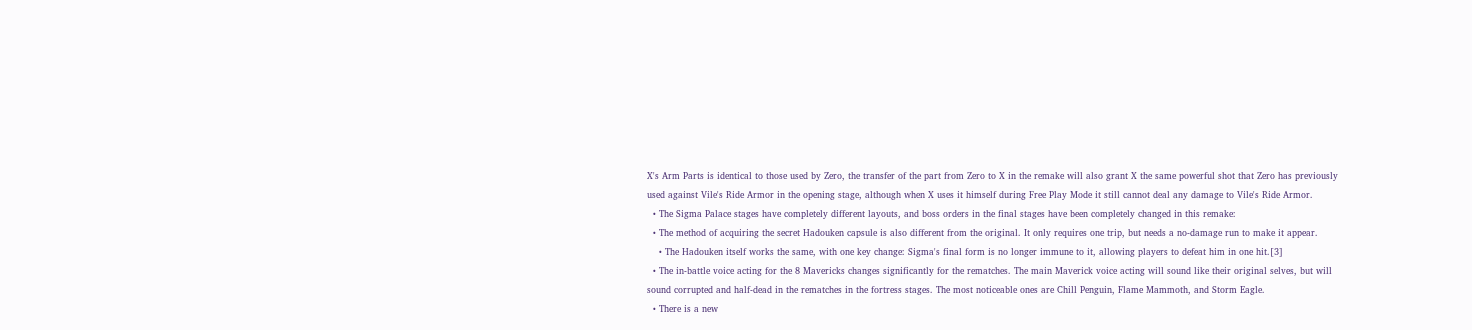X's Arm Parts is identical to those used by Zero, the transfer of the part from Zero to X in the remake will also grant X the same powerful shot that Zero has previously used against Vile's Ride Armor in the opening stage, although when X uses it himself during Free Play Mode it still cannot deal any damage to Vile's Ride Armor.
  • The Sigma Palace stages have completely different layouts, and boss orders in the final stages have been completely changed in this remake:
  • The method of acquiring the secret Hadouken capsule is also different from the original. It only requires one trip, but needs a no-damage run to make it appear.
    • The Hadouken itself works the same, with one key change: Sigma's final form is no longer immune to it, allowing players to defeat him in one hit.[3]
  • The in-battle voice acting for the 8 Mavericks changes significantly for the rematches. The main Maverick voice acting will sound like their original selves, but will sound corrupted and half-dead in the rematches in the fortress stages. The most noticeable ones are Chill Penguin, Flame Mammoth, and Storm Eagle.
  • There is a new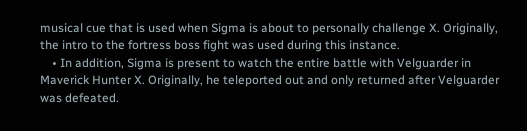musical cue that is used when Sigma is about to personally challenge X. Originally, the intro to the fortress boss fight was used during this instance.
    • In addition, Sigma is present to watch the entire battle with Velguarder in Maverick Hunter X. Originally, he teleported out and only returned after Velguarder was defeated.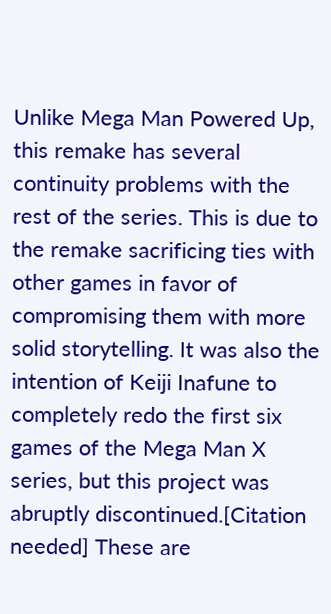Unlike Mega Man Powered Up, this remake has several continuity problems with the rest of the series. This is due to the remake sacrificing ties with other games in favor of compromising them with more solid storytelling. It was also the intention of Keiji Inafune to completely redo the first six games of the Mega Man X series, but this project was abruptly discontinued.[Citation needed] These are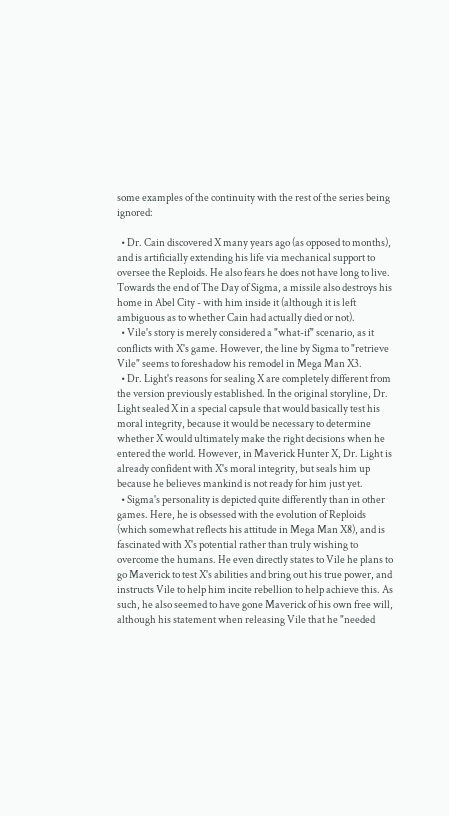some examples of the continuity with the rest of the series being ignored:

  • Dr. Cain discovered X many years ago (as opposed to months), and is artificially extending his life via mechanical support to oversee the Reploids. He also fears he does not have long to live. Towards the end of The Day of Sigma, a missile also destroys his home in Abel City - with him inside it (although it is left ambiguous as to whether Cain had actually died or not).
  • Vile's story is merely considered a "what-if" scenario, as it conflicts with X's game. However, the line by Sigma to "retrieve Vile" seems to foreshadow his remodel in Mega Man X3.
  • Dr. Light's reasons for sealing X are completely different from the version previously established. In the original storyline, Dr. Light sealed X in a special capsule that would basically test his moral integrity, because it would be necessary to determine whether X would ultimately make the right decisions when he entered the world. However, in Maverick Hunter X, Dr. Light is already confident with X's moral integrity, but seals him up because he believes mankind is not ready for him just yet.
  • Sigma's personality is depicted quite differently than in other games. Here, he is obsessed with the evolution of Reploids (which somewhat reflects his attitude in Mega Man X8), and is fascinated with X's potential rather than truly wishing to overcome the humans. He even directly states to Vile he plans to go Maverick to test X's abilities and bring out his true power, and instructs Vile to help him incite rebellion to help achieve this. As such, he also seemed to have gone Maverick of his own free will, although his statement when releasing Vile that he "needed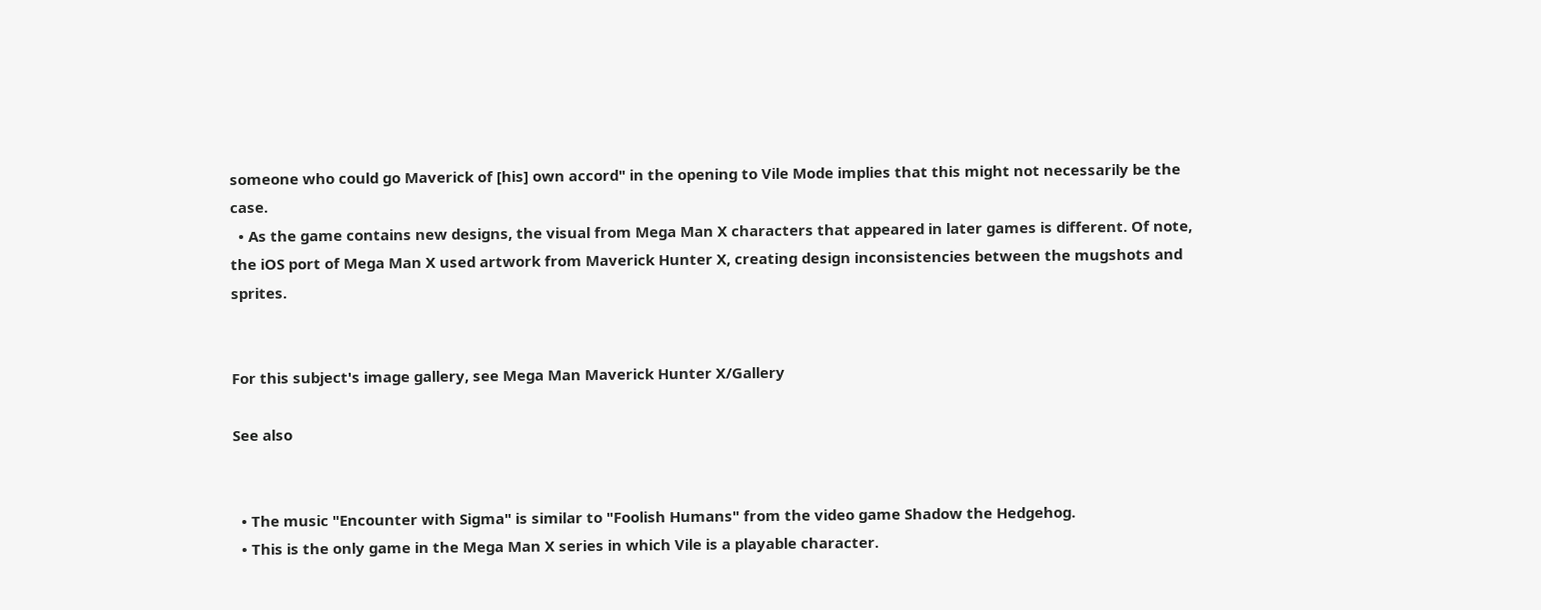someone who could go Maverick of [his] own accord" in the opening to Vile Mode implies that this might not necessarily be the case.
  • As the game contains new designs, the visual from Mega Man X characters that appeared in later games is different. Of note, the iOS port of Mega Man X used artwork from Maverick Hunter X, creating design inconsistencies between the mugshots and sprites.


For this subject's image gallery, see Mega Man Maverick Hunter X/Gallery

See also


  • The music "Encounter with Sigma" is similar to "Foolish Humans" from the video game Shadow the Hedgehog.
  • This is the only game in the Mega Man X series in which Vile is a playable character.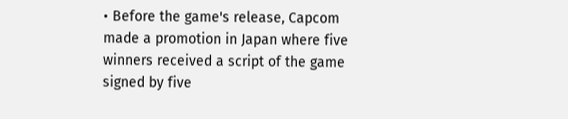• Before the game's release, Capcom made a promotion in Japan where five winners received a script of the game signed by five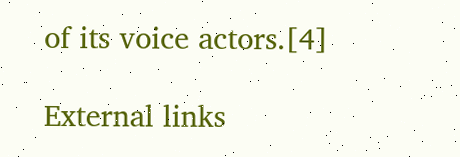of its voice actors.[4]

External links